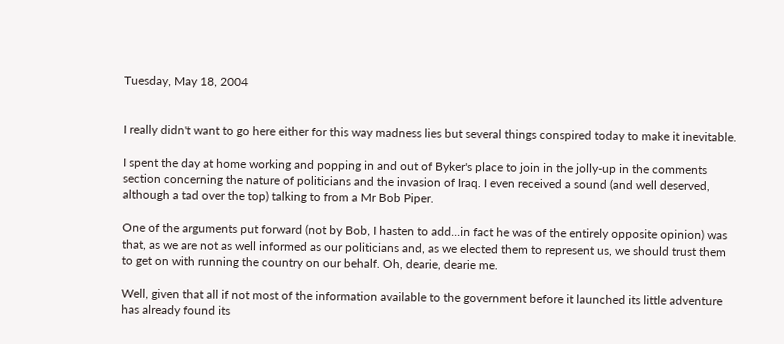Tuesday, May 18, 2004


I really didn't want to go here either for this way madness lies but several things conspired today to make it inevitable.

I spent the day at home working and popping in and out of Byker's place to join in the jolly-up in the comments section concerning the nature of politicians and the invasion of Iraq. I even received a sound (and well deserved, although a tad over the top) talking to from a Mr Bob Piper.

One of the arguments put forward (not by Bob, I hasten to add...in fact he was of the entirely opposite opinion) was that, as we are not as well informed as our politicians and, as we elected them to represent us, we should trust them to get on with running the country on our behalf. Oh, dearie, dearie me.

Well, given that all if not most of the information available to the government before it launched its little adventure has already found its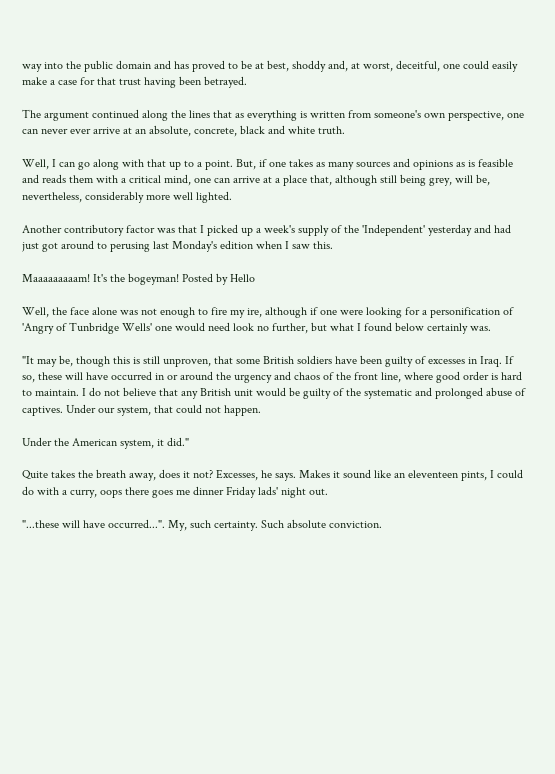way into the public domain and has proved to be at best, shoddy and, at worst, deceitful, one could easily make a case for that trust having been betrayed.

The argument continued along the lines that as everything is written from someone's own perspective, one can never ever arrive at an absolute, concrete, black and white truth.

Well, I can go along with that up to a point. But, if one takes as many sources and opinions as is feasible and reads them with a critical mind, one can arrive at a place that, although still being grey, will be, nevertheless, considerably more well lighted.

Another contributory factor was that I picked up a week's supply of the 'Independent' yesterday and had just got around to perusing last Monday's edition when I saw this.

Maaaaaaaaam! It's the bogeyman! Posted by Hello

Well, the face alone was not enough to fire my ire, although if one were looking for a personification of 'Angry of Tunbridge Wells' one would need look no further, but what I found below certainly was.

"It may be, though this is still unproven, that some British soldiers have been guilty of excesses in Iraq. If so, these will have occurred in or around the urgency and chaos of the front line, where good order is hard to maintain. I do not believe that any British unit would be guilty of the systematic and prolonged abuse of captives. Under our system, that could not happen.

Under the American system, it did."

Quite takes the breath away, does it not? Excesses, he says. Makes it sound like an eleventeen pints, I could do with a curry, oops there goes me dinner Friday lads' night out.

"...these will have occurred...". My, such certainty. Such absolute conviction.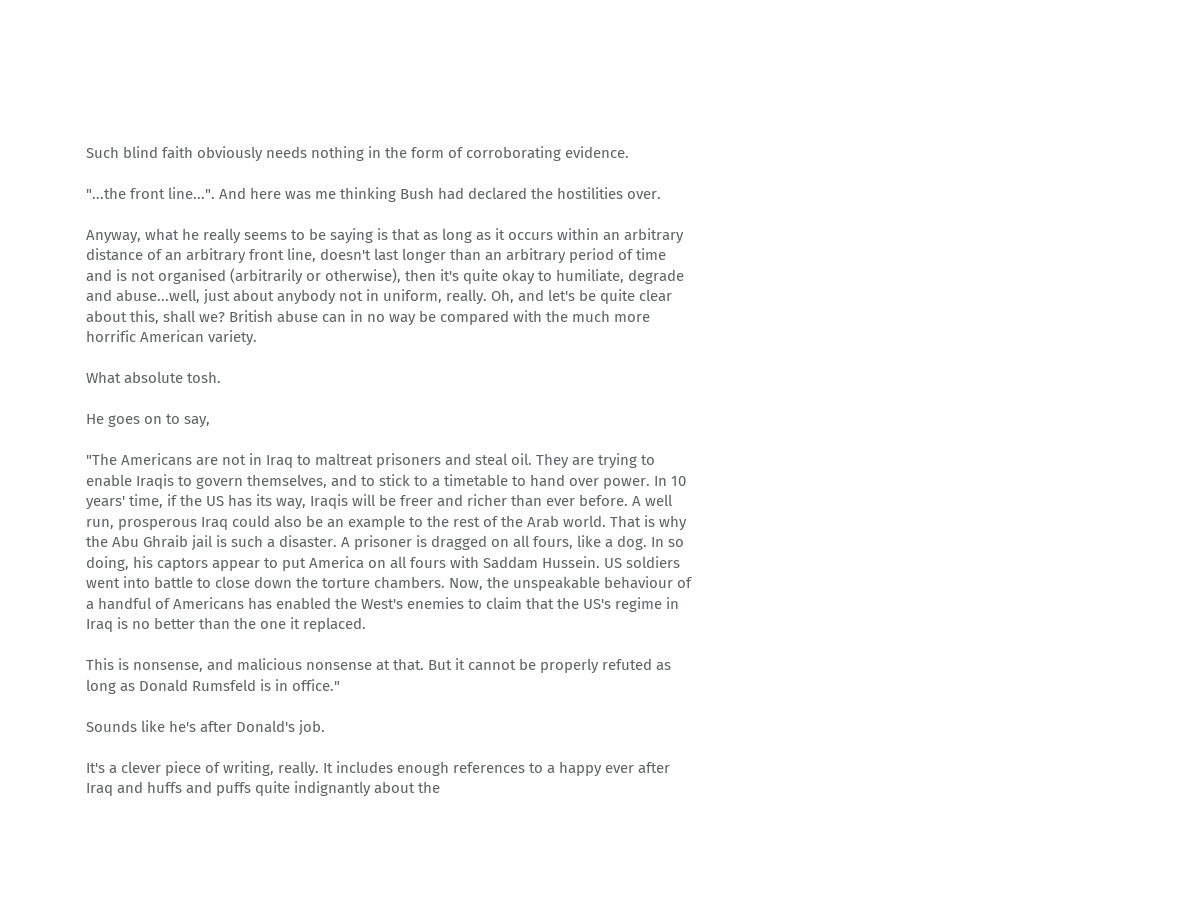Such blind faith obviously needs nothing in the form of corroborating evidence.

"...the front line...". And here was me thinking Bush had declared the hostilities over.

Anyway, what he really seems to be saying is that as long as it occurs within an arbitrary distance of an arbitrary front line, doesn't last longer than an arbitrary period of time and is not organised (arbitrarily or otherwise), then it's quite okay to humiliate, degrade and abuse...well, just about anybody not in uniform, really. Oh, and let's be quite clear about this, shall we? British abuse can in no way be compared with the much more horrific American variety.

What absolute tosh.

He goes on to say,

"The Americans are not in Iraq to maltreat prisoners and steal oil. They are trying to enable Iraqis to govern themselves, and to stick to a timetable to hand over power. In 10 years' time, if the US has its way, Iraqis will be freer and richer than ever before. A well run, prosperous Iraq could also be an example to the rest of the Arab world. That is why the Abu Ghraib jail is such a disaster. A prisoner is dragged on all fours, like a dog. In so doing, his captors appear to put America on all fours with Saddam Hussein. US soldiers went into battle to close down the torture chambers. Now, the unspeakable behaviour of a handful of Americans has enabled the West's enemies to claim that the US's regime in Iraq is no better than the one it replaced.

This is nonsense, and malicious nonsense at that. But it cannot be properly refuted as long as Donald Rumsfeld is in office."

Sounds like he's after Donald's job.

It's a clever piece of writing, really. It includes enough references to a happy ever after Iraq and huffs and puffs quite indignantly about the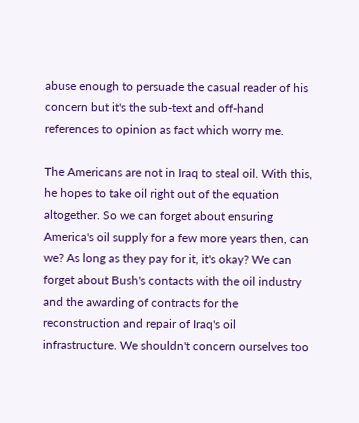abuse enough to persuade the casual reader of his concern but it's the sub-text and off-hand references to opinion as fact which worry me.

The Americans are not in Iraq to steal oil. With this, he hopes to take oil right out of the equation altogether. So we can forget about ensuring America's oil supply for a few more years then, can we? As long as they pay for it, it's okay? We can forget about Bush's contacts with the oil industry and the awarding of contracts for the reconstruction and repair of Iraq's oil infrastructure. We shouldn't concern ourselves too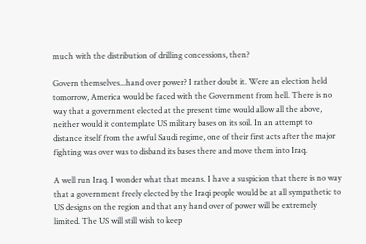much with the distribution of drilling concessions, then?

Govern themselves...hand over power? I rather doubt it. Were an election held tomorrow, America would be faced with the Government from hell. There is no way that a government elected at the present time would allow all the above, neither would it contemplate US military bases on its soil. In an attempt to distance itself from the awful Saudi regime, one of their first acts after the major fighting was over was to disband its bases there and move them into Iraq.

A well run Iraq. I wonder what that means. I have a suspicion that there is no way that a government freely elected by the Iraqi people would be at all sympathetic to US designs on the region and that any hand over of power will be extremely limited. The US will still wish to keep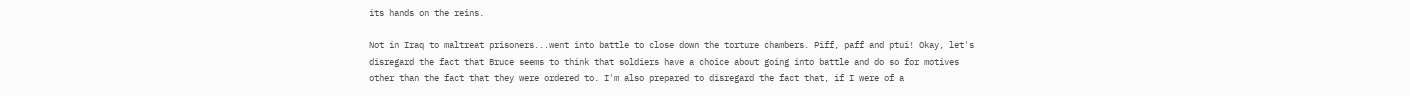its hands on the reins.

Not in Iraq to maltreat prisoners...went into battle to close down the torture chambers. Piff, paff and ptui! Okay, let's disregard the fact that Bruce seems to think that soldiers have a choice about going into battle and do so for motives other than the fact that they were ordered to. I'm also prepared to disregard the fact that, if I were of a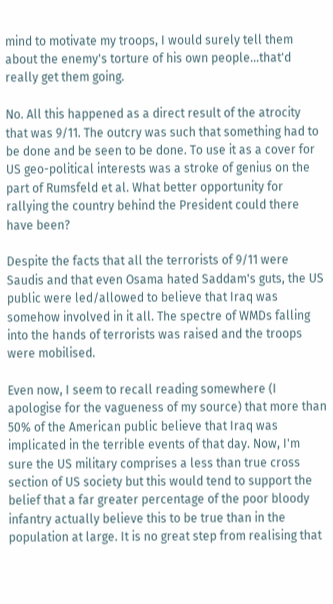mind to motivate my troops, I would surely tell them about the enemy's torture of his own people...that'd really get them going.

No. All this happened as a direct result of the atrocity that was 9/11. The outcry was such that something had to be done and be seen to be done. To use it as a cover for US geo-political interests was a stroke of genius on the part of Rumsfeld et al. What better opportunity for rallying the country behind the President could there have been?

Despite the facts that all the terrorists of 9/11 were Saudis and that even Osama hated Saddam's guts, the US public were led/allowed to believe that Iraq was somehow involved in it all. The spectre of WMDs falling into the hands of terrorists was raised and the troops were mobilised.

Even now, I seem to recall reading somewhere (I apologise for the vagueness of my source) that more than 50% of the American public believe that Iraq was implicated in the terrible events of that day. Now, I'm sure the US military comprises a less than true cross section of US society but this would tend to support the belief that a far greater percentage of the poor bloody infantry actually believe this to be true than in the population at large. It is no great step from realising that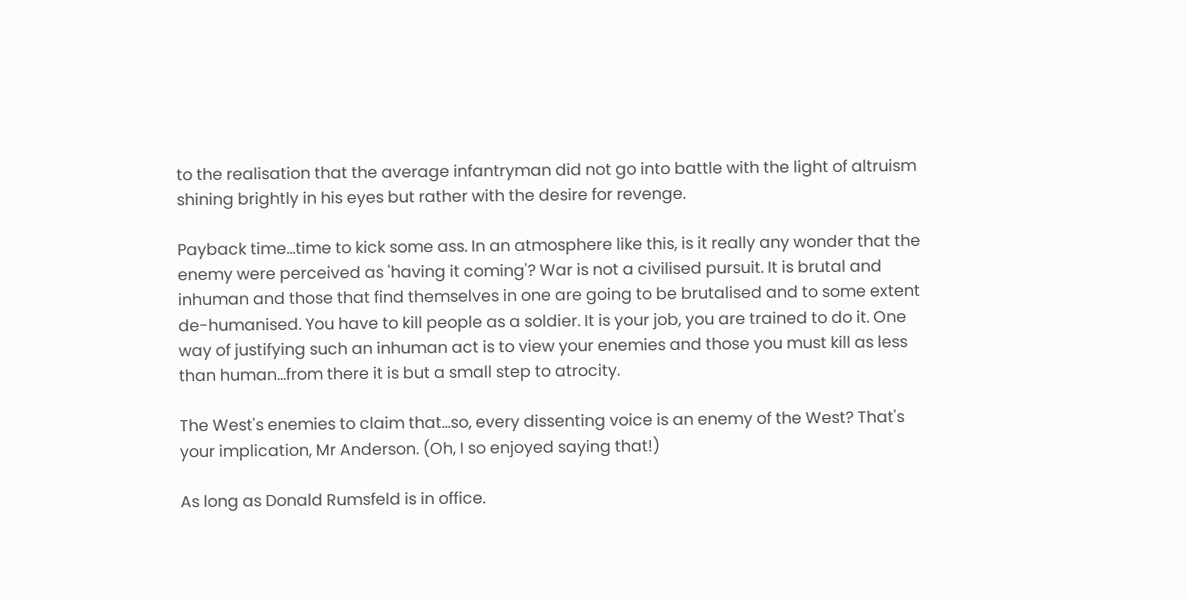to the realisation that the average infantryman did not go into battle with the light of altruism shining brightly in his eyes but rather with the desire for revenge.

Payback time...time to kick some ass. In an atmosphere like this, is it really any wonder that the enemy were perceived as 'having it coming'? War is not a civilised pursuit. It is brutal and inhuman and those that find themselves in one are going to be brutalised and to some extent de-humanised. You have to kill people as a soldier. It is your job, you are trained to do it. One way of justifying such an inhuman act is to view your enemies and those you must kill as less than human...from there it is but a small step to atrocity.

The West's enemies to claim that...so, every dissenting voice is an enemy of the West? That's your implication, Mr Anderson. (Oh, I so enjoyed saying that!)

As long as Donald Rumsfeld is in office.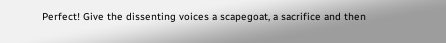Perfect! Give the dissenting voices a scapegoat, a sacrifice and then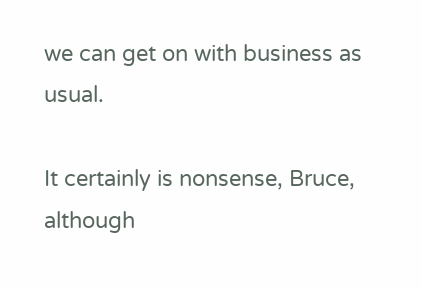we can get on with business as usual.

It certainly is nonsense, Bruce, although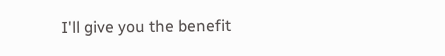I'll give you the benefit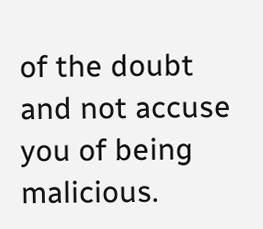of the doubt and not accuse you of being malicious.